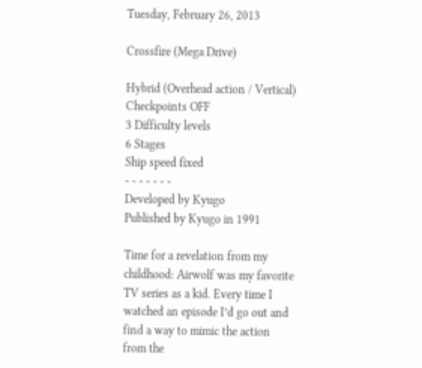Tuesday, February 26, 2013

Crossfire (Mega Drive)

Hybrid (Overhead action / Vertical)
Checkpoints OFF
3 Difficulty levels
6 Stages
Ship speed fixed
- - - - - - -
Developed by Kyugo
Published by Kyugo in 1991

Time for a revelation from my childhood: Airwolf was my favorite TV series as a kid. Every time I watched an episode I’d go out and find a way to mimic the action from the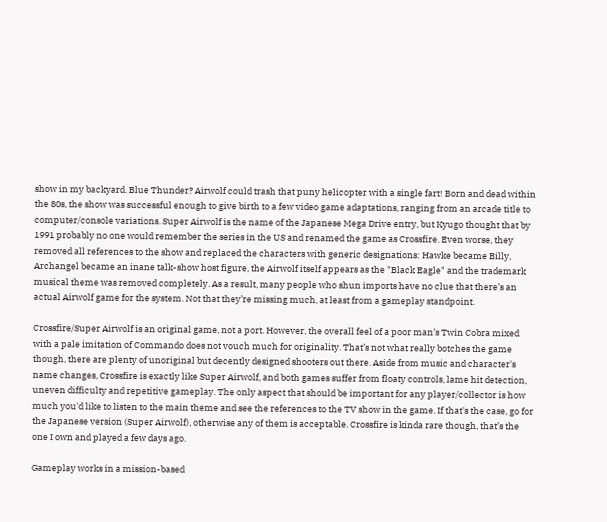show in my backyard. Blue Thunder? Airwolf could trash that puny helicopter with a single fart! Born and dead within the 80s, the show was successful enough to give birth to a few video game adaptations, ranging from an arcade title to computer/console variations. Super Airwolf is the name of the Japanese Mega Drive entry, but Kyugo thought that by 1991 probably no one would remember the series in the US and renamed the game as Crossfire. Even worse, they removed all references to the show and replaced the characters with generic designations: Hawke became Billy, Archangel became an inane talk-show host figure, the Airwolf itself appears as the "Black Eagle" and the trademark musical theme was removed completely. As a result, many people who shun imports have no clue that there’s an actual Airwolf game for the system. Not that they’re missing much, at least from a gameplay standpoint.

Crossfire/Super Airwolf is an original game, not a port. However, the overall feel of a poor man’s Twin Cobra mixed with a pale imitation of Commando does not vouch much for originality. That’s not what really botches the game though, there are plenty of unoriginal but decently designed shooters out there. Aside from music and character's name changes, Crossfire is exactly like Super Airwolf, and both games suffer from floaty controls, lame hit detection, uneven difficulty and repetitive gameplay. The only aspect that should be important for any player/collector is how much you'd like to listen to the main theme and see the references to the TV show in the game. If that's the case, go for the Japanese version (Super Airwolf), otherwise any of them is acceptable. Crossfire is kinda rare though, that’s the one I own and played a few days ago.

Gameplay works in a mission-based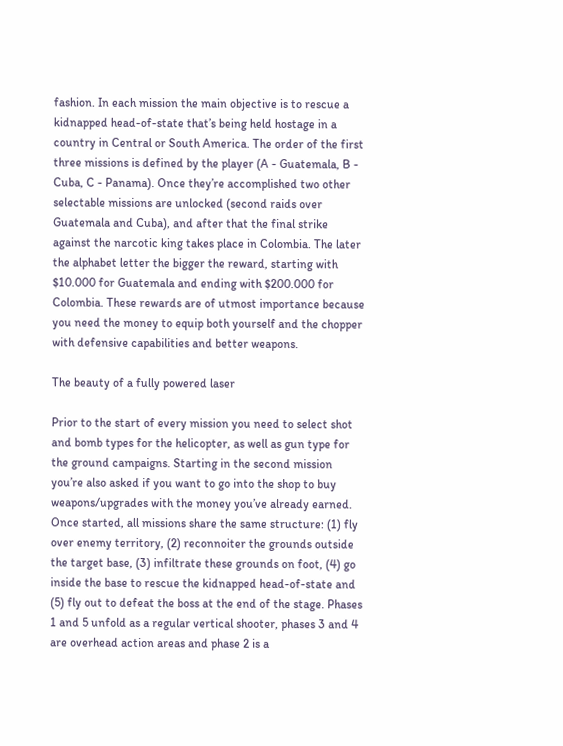fashion. In each mission the main objective is to rescue a kidnapped head-of-state that’s being held hostage in a country in Central or South America. The order of the first three missions is defined by the player (A - Guatemala, B - Cuba, C - Panama). Once they’re accomplished two other selectable missions are unlocked (second raids over Guatemala and Cuba), and after that the final strike against the narcotic king takes place in Colombia. The later the alphabet letter the bigger the reward, starting with $10.000 for Guatemala and ending with $200.000 for Colombia. These rewards are of utmost importance because you need the money to equip both yourself and the chopper with defensive capabilities and better weapons.

The beauty of a fully powered laser

Prior to the start of every mission you need to select shot and bomb types for the helicopter, as well as gun type for the ground campaigns. Starting in the second mission you’re also asked if you want to go into the shop to buy weapons/upgrades with the money you’ve already earned. Once started, all missions share the same structure: (1) fly over enemy territory, (2) reconnoiter the grounds outside the target base, (3) infiltrate these grounds on foot, (4) go inside the base to rescue the kidnapped head-of-state and (5) fly out to defeat the boss at the end of the stage. Phases 1 and 5 unfold as a regular vertical shooter, phases 3 and 4 are overhead action areas and phase 2 is a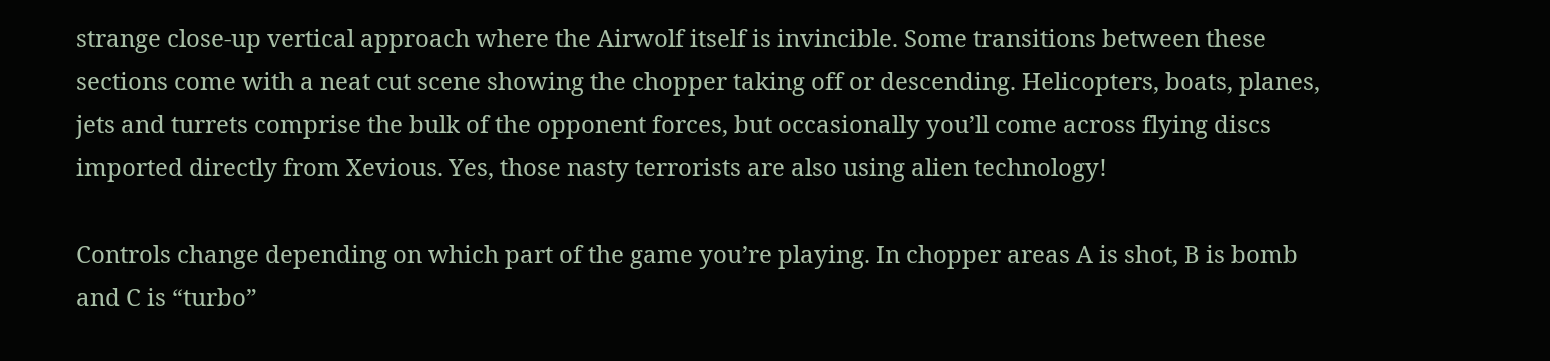strange close-up vertical approach where the Airwolf itself is invincible. Some transitions between these sections come with a neat cut scene showing the chopper taking off or descending. Helicopters, boats, planes, jets and turrets comprise the bulk of the opponent forces, but occasionally you’ll come across flying discs imported directly from Xevious. Yes, those nasty terrorists are also using alien technology!

Controls change depending on which part of the game you’re playing. In chopper areas A is shot, B is bomb and C is “turbo”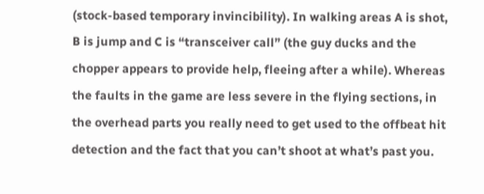(stock-based temporary invincibility). In walking areas A is shot, B is jump and C is “transceiver call” (the guy ducks and the chopper appears to provide help, fleeing after a while). Whereas the faults in the game are less severe in the flying sections, in the overhead parts you really need to get used to the offbeat hit detection and the fact that you can’t shoot at what’s past you.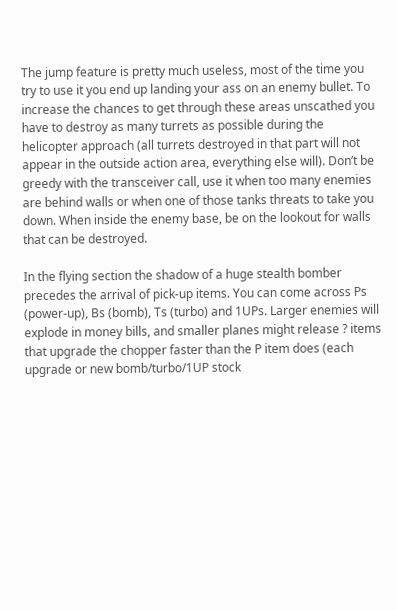The jump feature is pretty much useless, most of the time you try to use it you end up landing your ass on an enemy bullet. To increase the chances to get through these areas unscathed you have to destroy as many turrets as possible during the helicopter approach (all turrets destroyed in that part will not appear in the outside action area, everything else will). Don’t be greedy with the transceiver call, use it when too many enemies are behind walls or when one of those tanks threats to take you down. When inside the enemy base, be on the lookout for walls that can be destroyed.

In the flying section the shadow of a huge stealth bomber precedes the arrival of pick-up items. You can come across Ps (power-up), Bs (bomb), Ts (turbo) and 1UPs. Larger enemies will explode in money bills, and smaller planes might release ? items that upgrade the chopper faster than the P item does (each upgrade or new bomb/turbo/1UP stock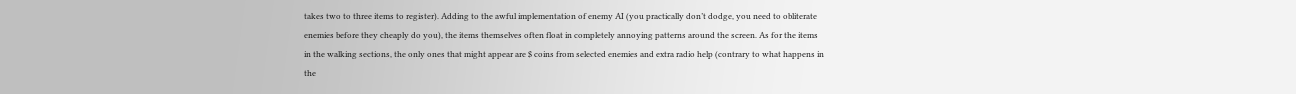takes two to three items to register). Adding to the awful implementation of enemy AI (you practically don’t dodge, you need to obliterate enemies before they cheaply do you), the items themselves often float in completely annoying patterns around the screen. As for the items in the walking sections, the only ones that might appear are $ coins from selected enemies and extra radio help (contrary to what happens in the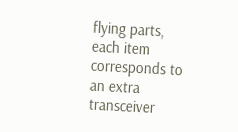flying parts, each item corresponds to an extra transceiver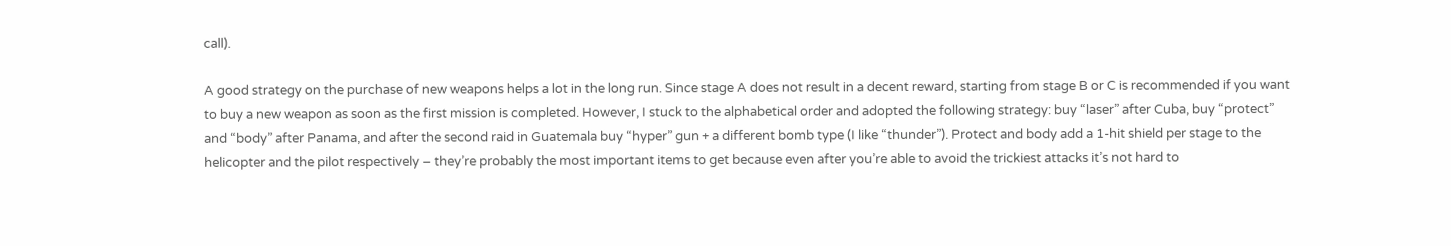call).

A good strategy on the purchase of new weapons helps a lot in the long run. Since stage A does not result in a decent reward, starting from stage B or C is recommended if you want to buy a new weapon as soon as the first mission is completed. However, I stuck to the alphabetical order and adopted the following strategy: buy “laser” after Cuba, buy “protect” and “body” after Panama, and after the second raid in Guatemala buy “hyper” gun + a different bomb type (I like “thunder”). Protect and body add a 1-hit shield per stage to the helicopter and the pilot respectively – they’re probably the most important items to get because even after you’re able to avoid the trickiest attacks it’s not hard to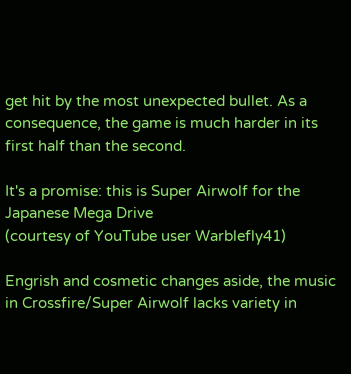get hit by the most unexpected bullet. As a consequence, the game is much harder in its first half than the second.

It's a promise: this is Super Airwolf for the Japanese Mega Drive
(courtesy of YouTube user Warblefly41)

Engrish and cosmetic changes aside, the music in Crossfire/Super Airwolf lacks variety in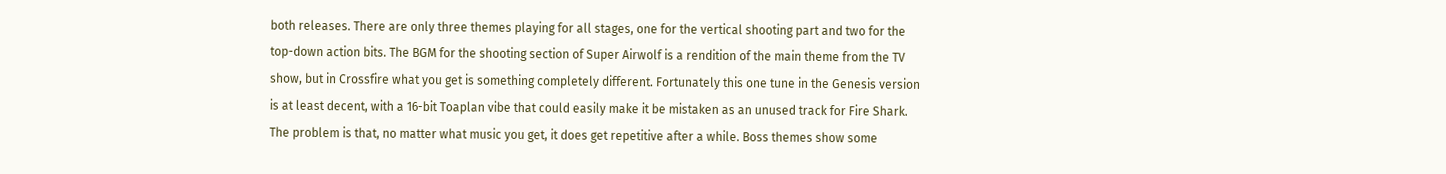both releases. There are only three themes playing for all stages, one for the vertical shooting part and two for the top-down action bits. The BGM for the shooting section of Super Airwolf is a rendition of the main theme from the TV show, but in Crossfire what you get is something completely different. Fortunately this one tune in the Genesis version is at least decent, with a 16-bit Toaplan vibe that could easily make it be mistaken as an unused track for Fire Shark. The problem is that, no matter what music you get, it does get repetitive after a while. Boss themes show some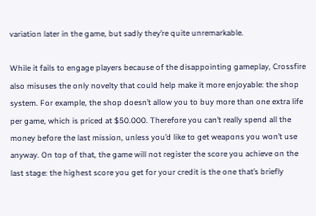variation later in the game, but sadly they’re quite unremarkable.

While it fails to engage players because of the disappointing gameplay, Crossfire also misuses the only novelty that could help make it more enjoyable: the shop system. For example, the shop doesn’t allow you to buy more than one extra life per game, which is priced at $50.000. Therefore you can’t really spend all the money before the last mission, unless you’d like to get weapons you won’t use anyway. On top of that, the game will not register the score you achieve on the last stage: the highest score you get for your credit is the one that’s briefly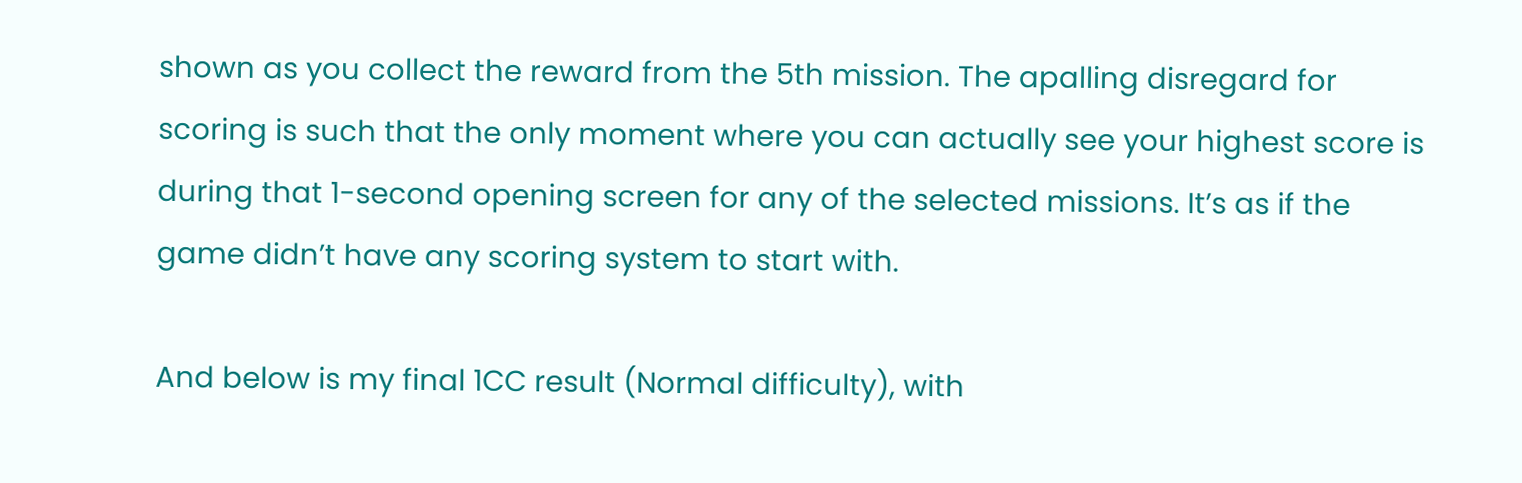shown as you collect the reward from the 5th mission. The apalling disregard for scoring is such that the only moment where you can actually see your highest score is during that 1-second opening screen for any of the selected missions. It’s as if the game didn’t have any scoring system to start with.

And below is my final 1CC result (Normal difficulty), with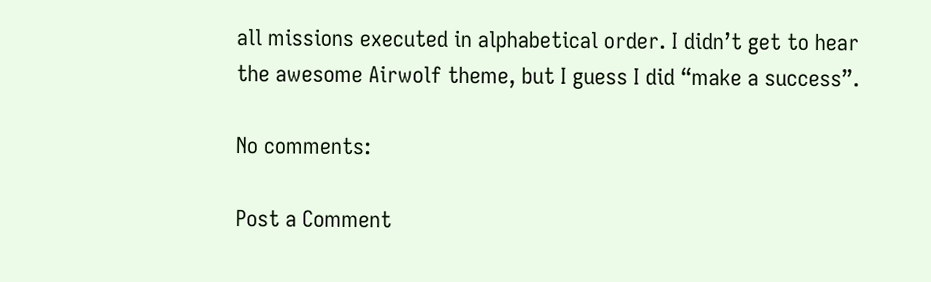all missions executed in alphabetical order. I didn’t get to hear the awesome Airwolf theme, but I guess I did “make a success”.

No comments:

Post a Comment